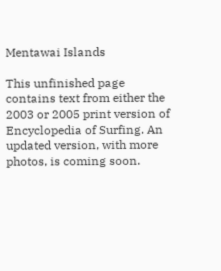Mentawai Islands

This unfinished page contains text from either the 2003 or 2005 print version of Encyclopedia of Surfing. An updated version, with more photos, is coming soon.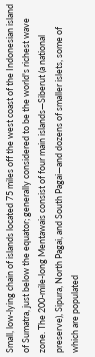Small, low-lying chain of islands located 75 miles off the west coast of the Indonesian island of Sumatra, just below the equator; generally considered to be the world's richest wave zone. The 200-mile-long Mentawais consist of four main islands—Siberut (a national preserve), Sipura, North Pagai, and South Pagai—and dozens of smaller islets, some of which are populated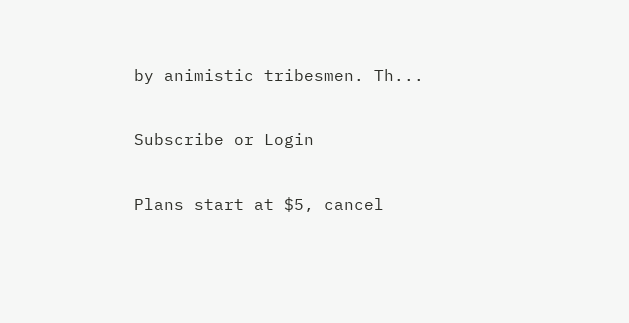by animistic tribesmen. Th...

Subscribe or Login

Plans start at $5, cancel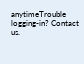anytimeTrouble logging-in? Contact us.